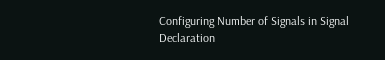Configuring Number of Signals in Signal Declaration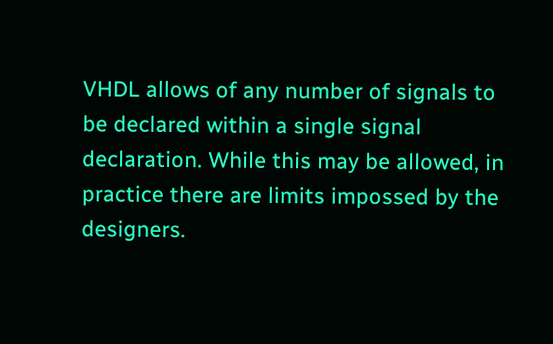VHDL allows of any number of signals to be declared within a single signal declaration. While this may be allowed, in practice there are limits impossed by the designers.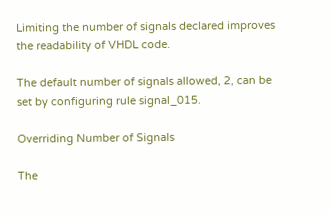Limiting the number of signals declared improves the readability of VHDL code.

The default number of signals allowed, 2, can be set by configuring rule signal_015.

Overriding Number of Signals

The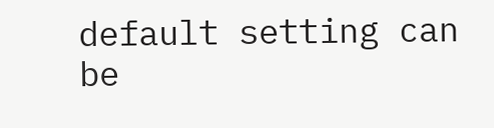default setting can be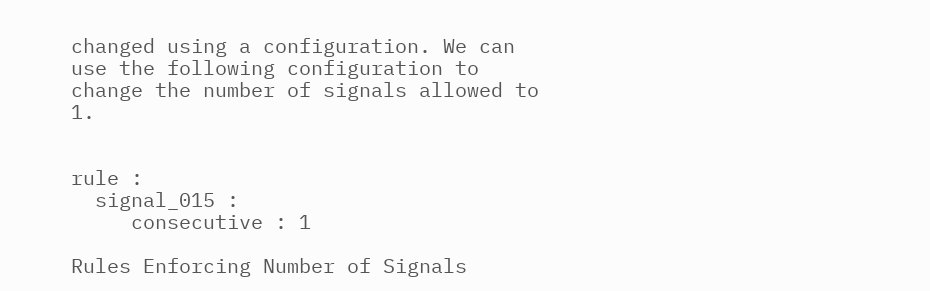changed using a configuration. We can use the following configuration to change the number of signals allowed to 1.


rule :
  signal_015 :
     consecutive : 1

Rules Enforcing Number of Signals